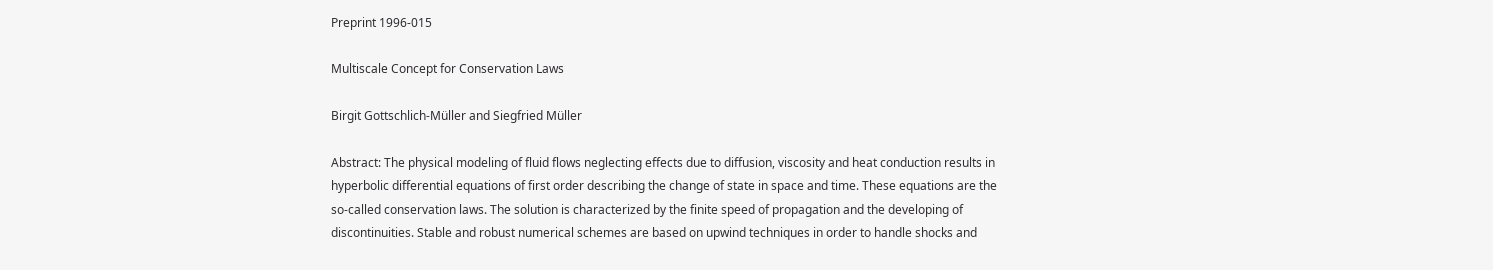Preprint 1996-015

Multiscale Concept for Conservation Laws

Birgit Gottschlich-Müller and Siegfried Müller

Abstract: The physical modeling of fluid flows neglecting effects due to diffusion, viscosity and heat conduction results in hyperbolic differential equations of first order describing the change of state in space and time. These equations are the so-called conservation laws. The solution is characterized by the finite speed of propagation and the developing of discontinuities. Stable and robust numerical schemes are based on upwind techniques in order to handle shocks and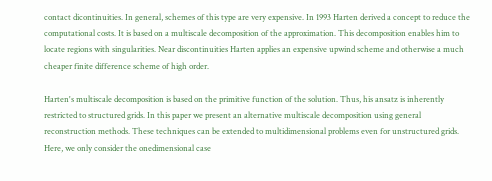contact dicontinuities. In general, schemes of this type are very expensive. In 1993 Harten derived a concept to reduce the computational costs. It is based on a multiscale decomposition of the approximation. This decomposition enables him to locate regions with singularities. Near discontinuities Harten applies an expensive upwind scheme and otherwise a much cheaper finite difference scheme of high order.

Harten's multiscale decomposition is based on the primitive function of the solution. Thus, his ansatz is inherently restricted to structured grids. In this paper we present an alternative multiscale decomposition using general reconstruction methods. These techniques can be extended to multidimensional problems even for unstructured grids. Here, we only consider the onedimensional case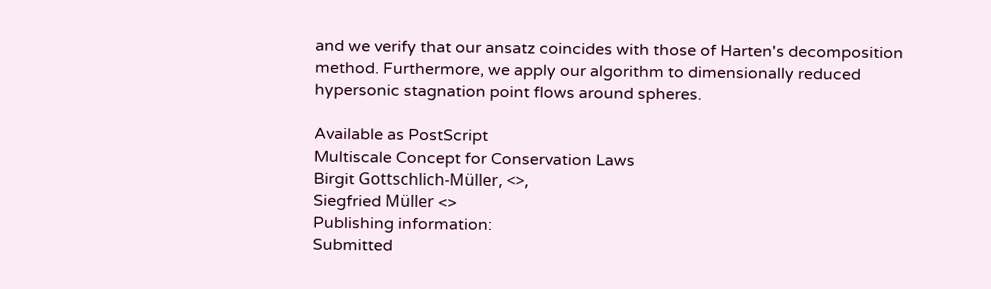and we verify that our ansatz coincides with those of Harten's decomposition method. Furthermore, we apply our algorithm to dimensionally reduced hypersonic stagnation point flows around spheres.

Available as PostScript
Multiscale Concept for Conservation Laws
Birgit Gottschlich-Müller, <>,
Siegfried Müller <>
Publishing information:
Submitted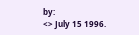by:
<> July 15 1996.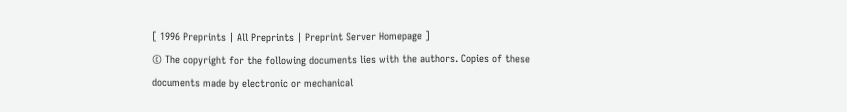[ 1996 Preprints | All Preprints | Preprint Server Homepage ]
© The copyright for the following documents lies with the authors. Copies of these documents made by electronic or mechanical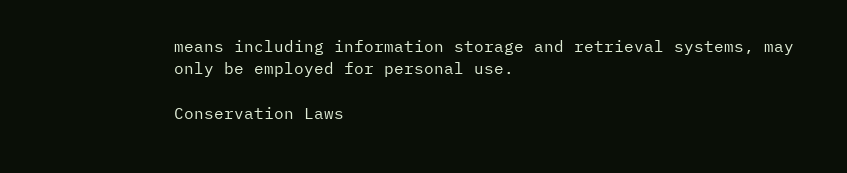means including information storage and retrieval systems, may only be employed for personal use.

Conservation Laws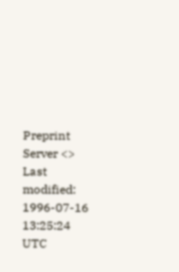Preprint Server <>
Last modified: 1996-07-16 13:25:24 UTC